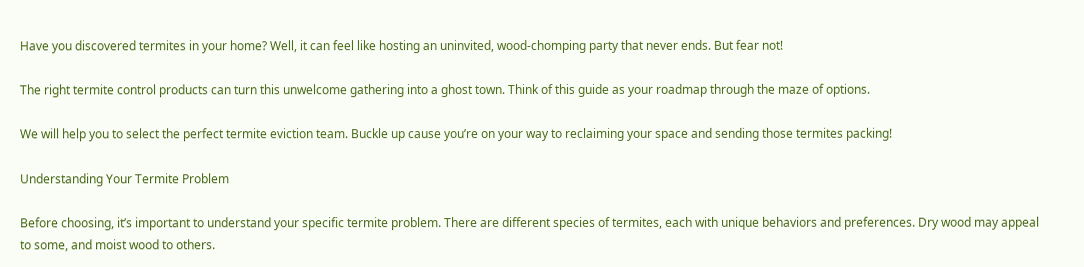Have you discovered termites in your home? Well, it can feel like hosting an uninvited, wood-chomping party that never ends. But fear not!

The right termite control products can turn this unwelcome gathering into a ghost town. Think of this guide as your roadmap through the maze of options.

We will help you to select the perfect termite eviction team. Buckle up cause you’re on your way to reclaiming your space and sending those termites packing!

Understanding Your Termite Problem

Before choosing, it’s important to understand your specific termite problem. There are different species of termites, each with unique behaviors and preferences. Dry wood may appeal to some, and moist wood to others.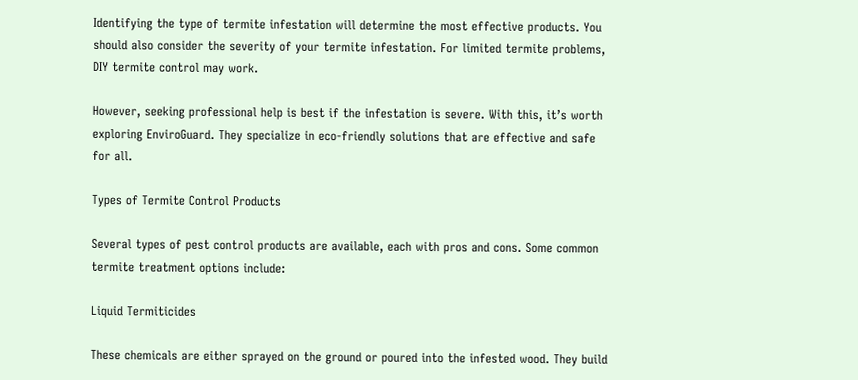Identifying the type of termite infestation will determine the most effective products. You should also consider the severity of your termite infestation. For limited termite problems, DIY termite control may work.

However, seeking professional help is best if the infestation is severe. With this, it’s worth exploring EnviroGuard. They specialize in eco-friendly solutions that are effective and safe for all.

Types of Termite Control Products

Several types of pest control products are available, each with pros and cons. Some common termite treatment options include:

Liquid Termiticides

These chemicals are either sprayed on the ground or poured into the infested wood. They build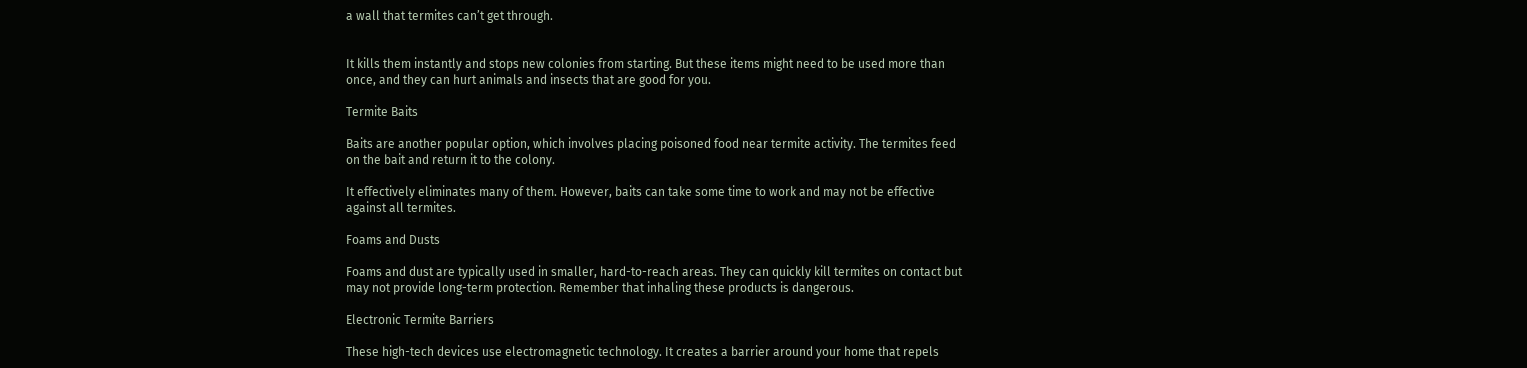a wall that termites can’t get through.


It kills them instantly and stops new colonies from starting. But these items might need to be used more than once, and they can hurt animals and insects that are good for you.

Termite Baits

Baits are another popular option, which involves placing poisoned food near termite activity. The termites feed on the bait and return it to the colony.

It effectively eliminates many of them. However, baits can take some time to work and may not be effective against all termites.

Foams and Dusts

Foams and dust are typically used in smaller, hard-to-reach areas. They can quickly kill termites on contact but may not provide long-term protection. Remember that inhaling these products is dangerous.

Electronic Termite Barriers

These high-tech devices use electromagnetic technology. It creates a barrier around your home that repels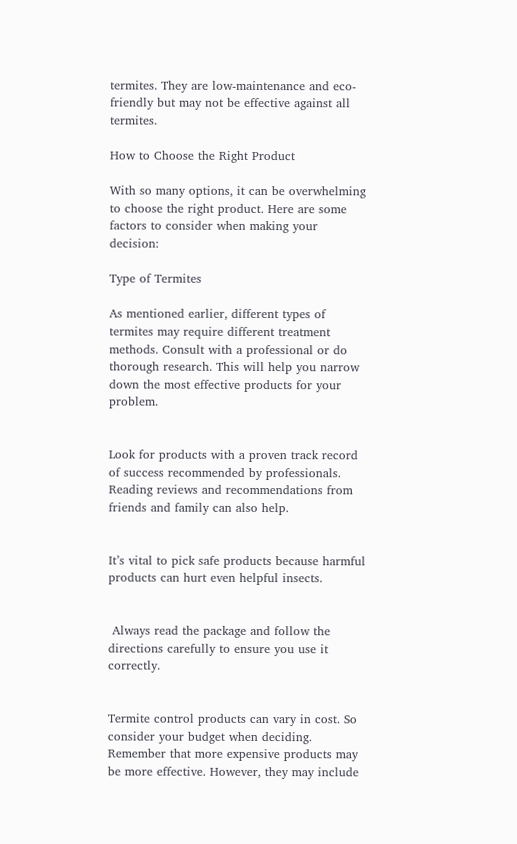termites. They are low-maintenance and eco-friendly but may not be effective against all termites.

How to Choose the Right Product

With so many options, it can be overwhelming to choose the right product. Here are some factors to consider when making your decision:

Type of Termites

As mentioned earlier, different types of termites may require different treatment methods. Consult with a professional or do thorough research. This will help you narrow down the most effective products for your problem.


Look for products with a proven track record of success recommended by professionals. Reading reviews and recommendations from friends and family can also help.


It’s vital to pick safe products because harmful products can hurt even helpful insects.


 Always read the package and follow the directions carefully to ensure you use it correctly.


Termite control products can vary in cost. So consider your budget when deciding. Remember that more expensive products may be more effective. However, they may include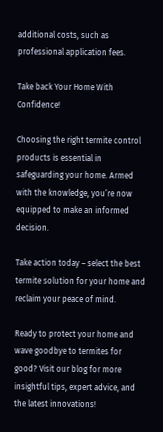additional costs, such as professional application fees.

Take back Your Home With Confidence!

Choosing the right termite control products is essential in safeguarding your home. Armed with the knowledge, you’re now equipped to make an informed decision.

Take action today – select the best termite solution for your home and reclaim your peace of mind.

Ready to protect your home and wave goodbye to termites for good? Visit our blog for more insightful tips, expert advice, and the latest innovations!